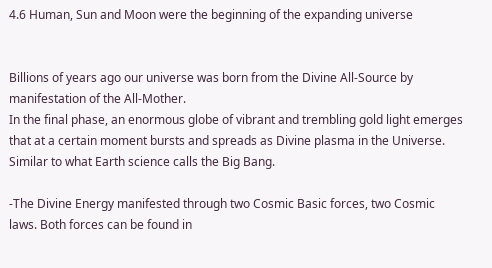4.6 Human, Sun and Moon were the beginning of the expanding universe


Billions of years ago our universe was born from the Divine All-Source by manifestation of the All-Mother.
In the final phase, an enormous globe of vibrant and trembling gold light emerges that at a certain moment bursts and spreads as Divine plasma in the Universe. Similar to what Earth science calls the Big Bang.

-The Divine Energy manifested through two Cosmic Basic forces, two Cosmic laws. Both forces can be found in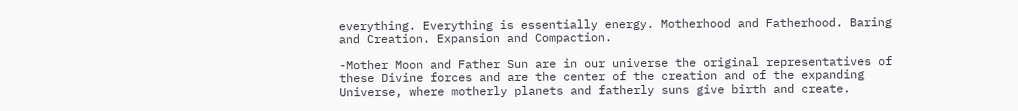everything. Everything is essentially energy. Motherhood and Fatherhood. Baring and Creation. Expansion and Compaction.

-Mother Moon and Father Sun are in our universe the original representatives of these Divine forces and are the center of the creation and of the expanding Universe, where motherly planets and fatherly suns give birth and create.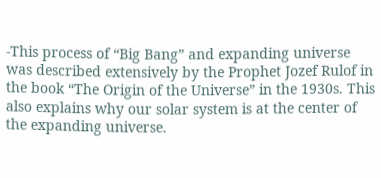-This process of “Big Bang” and expanding universe was described extensively by the Prophet Jozef Rulof in the book “The Origin of the Universe” in the 1930s. This also explains why our solar system is at the center of the expanding universe.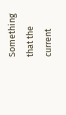Something that the current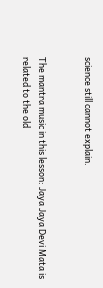science still cannot explain.


The mantra music in this lesson: Jaya Jaya Devi Mata is related to the old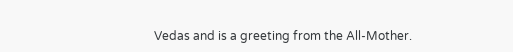Vedas and is a greeting from the All-Mother.